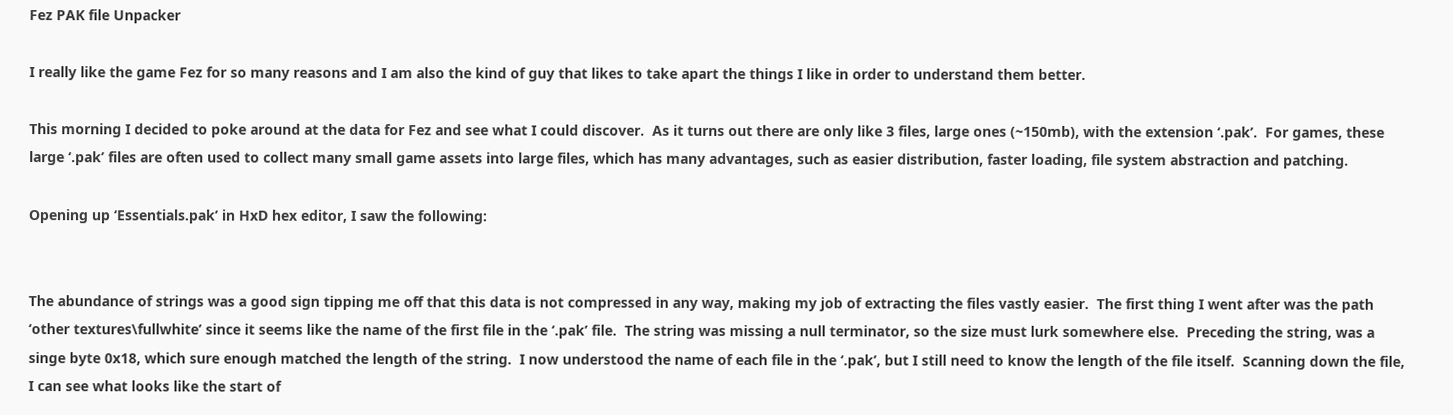Fez PAK file Unpacker

I really like the game Fez for so many reasons and I am also the kind of guy that likes to take apart the things I like in order to understand them better.

This morning I decided to poke around at the data for Fez and see what I could discover.  As it turns out there are only like 3 files, large ones (~150mb), with the extension ‘.pak’.  For games, these large ‘.pak’ files are often used to collect many small game assets into large files, which has many advantages, such as easier distribution, faster loading, file system abstraction and patching.

Opening up ‘Essentials.pak’ in HxD hex editor, I saw the following:


The abundance of strings was a good sign tipping me off that this data is not compressed in any way, making my job of extracting the files vastly easier.  The first thing I went after was the path ‘other textures\fullwhite’ since it seems like the name of the first file in the ‘.pak’ file.  The string was missing a null terminator, so the size must lurk somewhere else.  Preceding the string, was a singe byte 0x18, which sure enough matched the length of the string.  I now understood the name of each file in the ‘.pak’, but I still need to know the length of the file itself.  Scanning down the file, I can see what looks like the start of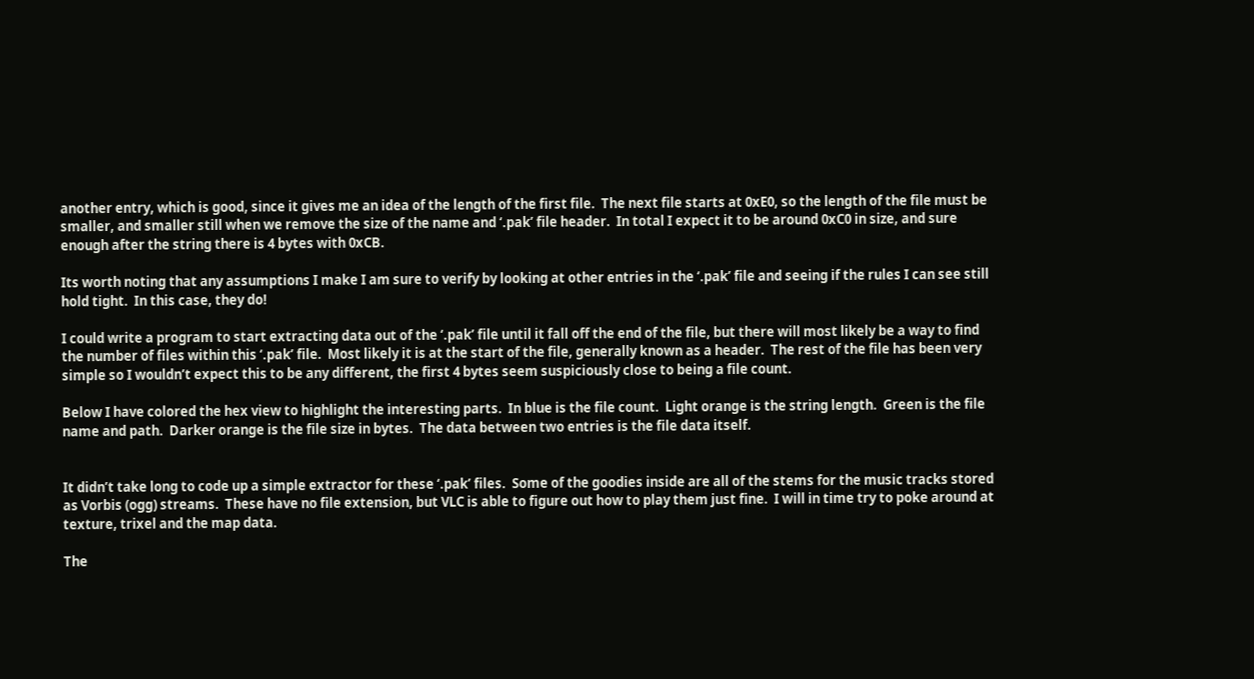another entry, which is good, since it gives me an idea of the length of the first file.  The next file starts at 0xE0, so the length of the file must be smaller, and smaller still when we remove the size of the name and ‘.pak’ file header.  In total I expect it to be around 0xC0 in size, and sure enough after the string there is 4 bytes with 0xCB.

Its worth noting that any assumptions I make I am sure to verify by looking at other entries in the ‘.pak’ file and seeing if the rules I can see still hold tight.  In this case, they do!

I could write a program to start extracting data out of the ‘.pak’ file until it fall off the end of the file, but there will most likely be a way to find the number of files within this ‘.pak’ file.  Most likely it is at the start of the file, generally known as a header.  The rest of the file has been very simple so I wouldn’t expect this to be any different, the first 4 bytes seem suspiciously close to being a file count.

Below I have colored the hex view to highlight the interesting parts.  In blue is the file count.  Light orange is the string length.  Green is the file name and path.  Darker orange is the file size in bytes.  The data between two entries is the file data itself.


It didn’t take long to code up a simple extractor for these ‘.pak’ files.  Some of the goodies inside are all of the stems for the music tracks stored as Vorbis (ogg) streams.  These have no file extension, but VLC is able to figure out how to play them just fine.  I will in time try to poke around at texture, trixel and the map data.

The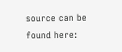source can be found here: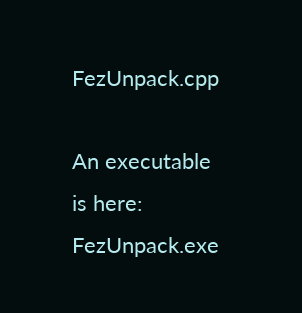FezUnpack.cpp

An executable is here: FezUnpack.exe